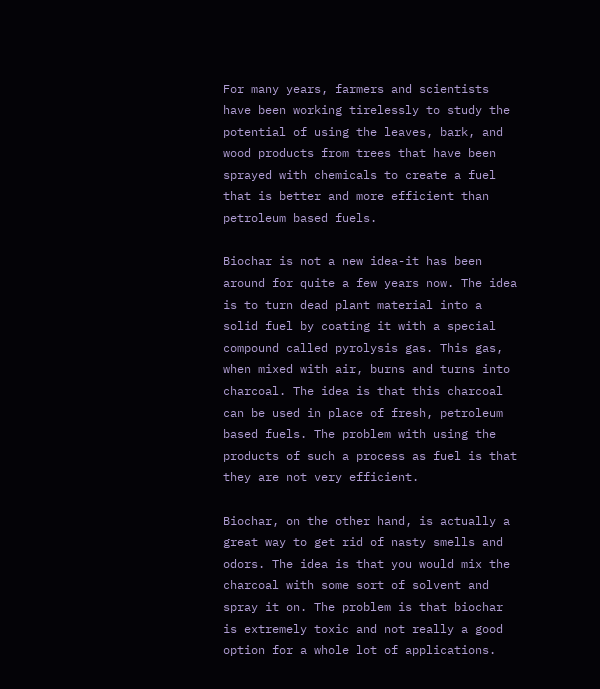For many years, farmers and scientists have been working tirelessly to study the potential of using the leaves, bark, and wood products from trees that have been sprayed with chemicals to create a fuel that is better and more efficient than petroleum based fuels.

Biochar is not a new idea-it has been around for quite a few years now. The idea is to turn dead plant material into a solid fuel by coating it with a special compound called pyrolysis gas. This gas, when mixed with air, burns and turns into charcoal. The idea is that this charcoal can be used in place of fresh, petroleum based fuels. The problem with using the products of such a process as fuel is that they are not very efficient.

Biochar, on the other hand, is actually a great way to get rid of nasty smells and odors. The idea is that you would mix the charcoal with some sort of solvent and spray it on. The problem is that biochar is extremely toxic and not really a good option for a whole lot of applications.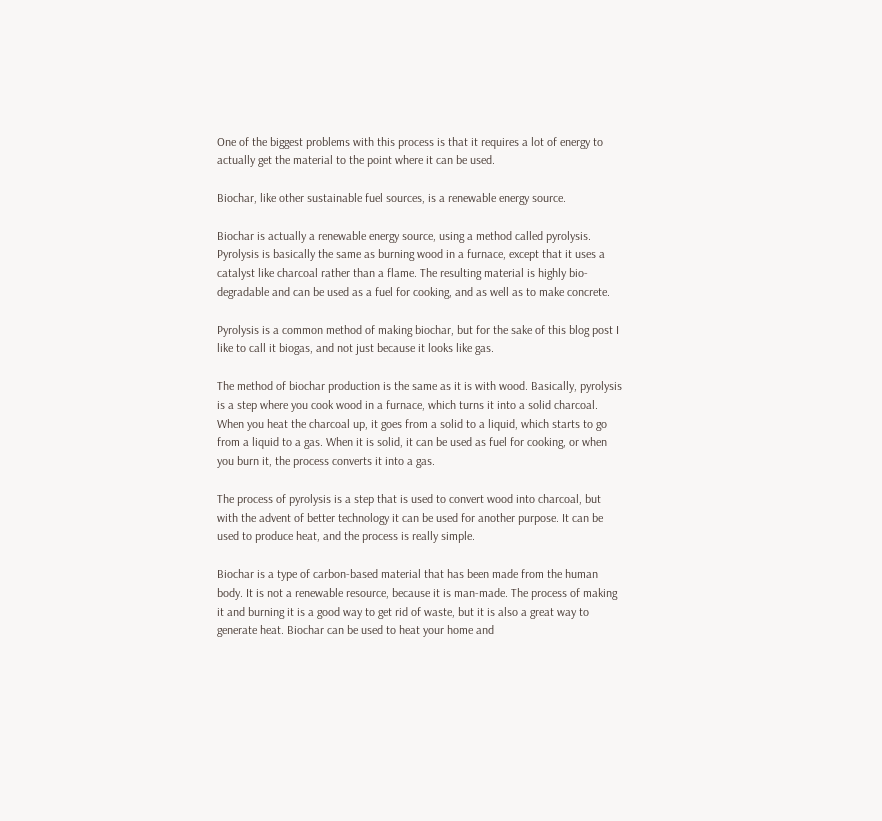One of the biggest problems with this process is that it requires a lot of energy to actually get the material to the point where it can be used.

Biochar, like other sustainable fuel sources, is a renewable energy source.

Biochar is actually a renewable energy source, using a method called pyrolysis. Pyrolysis is basically the same as burning wood in a furnace, except that it uses a catalyst like charcoal rather than a flame. The resulting material is highly bio-degradable and can be used as a fuel for cooking, and as well as to make concrete.

Pyrolysis is a common method of making biochar, but for the sake of this blog post I like to call it biogas, and not just because it looks like gas.

The method of biochar production is the same as it is with wood. Basically, pyrolysis is a step where you cook wood in a furnace, which turns it into a solid charcoal. When you heat the charcoal up, it goes from a solid to a liquid, which starts to go from a liquid to a gas. When it is solid, it can be used as fuel for cooking, or when you burn it, the process converts it into a gas.

The process of pyrolysis is a step that is used to convert wood into charcoal, but with the advent of better technology it can be used for another purpose. It can be used to produce heat, and the process is really simple.

Biochar is a type of carbon-based material that has been made from the human body. It is not a renewable resource, because it is man-made. The process of making it and burning it is a good way to get rid of waste, but it is also a great way to generate heat. Biochar can be used to heat your home and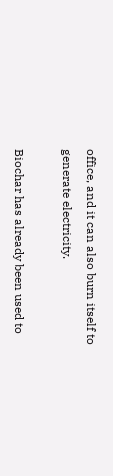office, and it can also burn itself to generate electricity.

Biochar has already been used to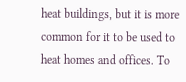heat buildings, but it is more common for it to be used to heat homes and offices. To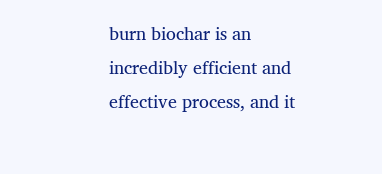burn biochar is an incredibly efficient and effective process, and it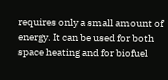requires only a small amount of energy. It can be used for both space heating and for biofuel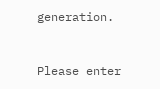generation.


Please enter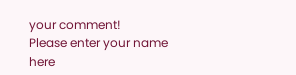your comment!
Please enter your name here